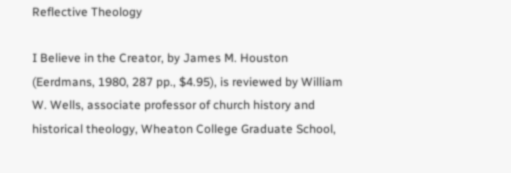Reflective Theology

I Believe in the Creator, by James M. Houston (Eerdmans, 1980, 287 pp., $4.95), is reviewed by William W. Wells, associate professor of church history and historical theology, Wheaton College Graduate School,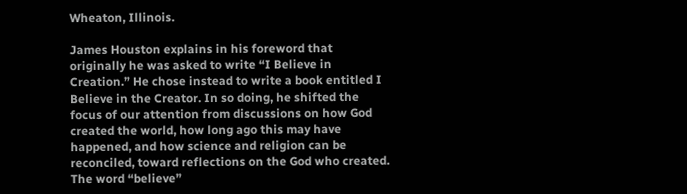Wheaton, Illinois.

James Houston explains in his foreword that originally he was asked to write “I Believe in Creation.” He chose instead to write a book entitled I Believe in the Creator. In so doing, he shifted the focus of our attention from discussions on how God created the world, how long ago this may have happened, and how science and religion can be reconciled, toward reflections on the God who created. The word “believe”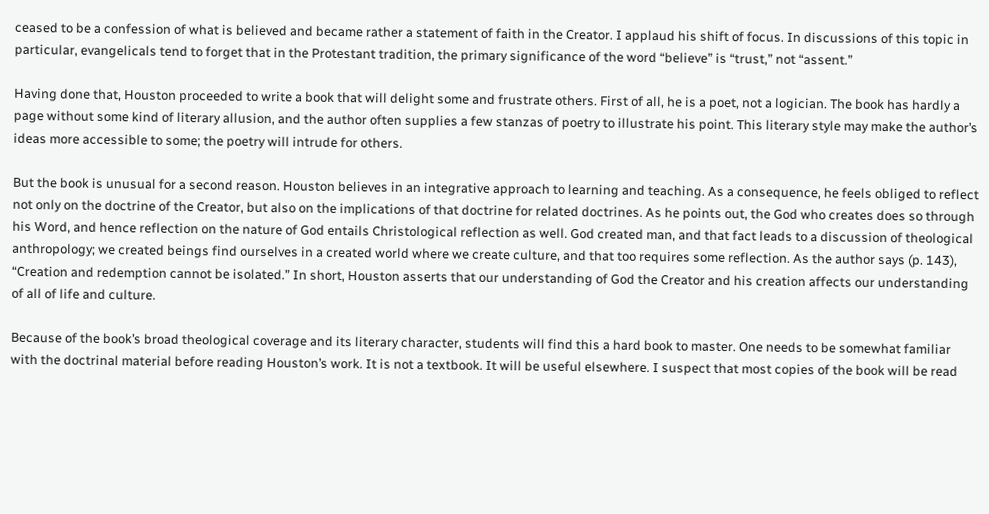ceased to be a confession of what is believed and became rather a statement of faith in the Creator. I applaud his shift of focus. In discussions of this topic in particular, evangelicals tend to forget that in the Protestant tradition, the primary significance of the word “believe” is “trust,” not “assent.”

Having done that, Houston proceeded to write a book that will delight some and frustrate others. First of all, he is a poet, not a logician. The book has hardly a page without some kind of literary allusion, and the author often supplies a few stanzas of poetry to illustrate his point. This literary style may make the author’s ideas more accessible to some; the poetry will intrude for others.

But the book is unusual for a second reason. Houston believes in an integrative approach to learning and teaching. As a consequence, he feels obliged to reflect not only on the doctrine of the Creator, but also on the implications of that doctrine for related doctrines. As he points out, the God who creates does so through his Word, and hence reflection on the nature of God entails Christological reflection as well. God created man, and that fact leads to a discussion of theological anthropology; we created beings find ourselves in a created world where we create culture, and that too requires some reflection. As the author says (p. 143), “Creation and redemption cannot be isolated.” In short, Houston asserts that our understanding of God the Creator and his creation affects our understanding of all of life and culture.

Because of the book’s broad theological coverage and its literary character, students will find this a hard book to master. One needs to be somewhat familiar with the doctrinal material before reading Houston’s work. It is not a textbook. It will be useful elsewhere. I suspect that most copies of the book will be read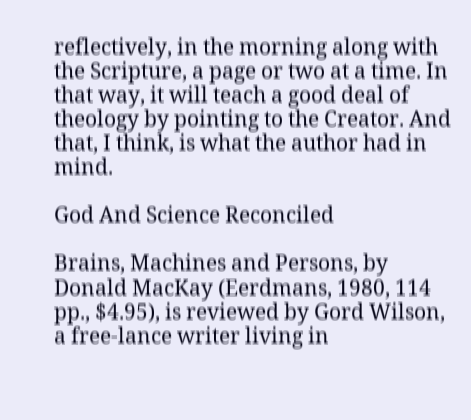reflectively, in the morning along with the Scripture, a page or two at a time. In that way, it will teach a good deal of theology by pointing to the Creator. And that, I think, is what the author had in mind.

God And Science Reconciled

Brains, Machines and Persons, by Donald MacKay (Eerdmans, 1980, 114 pp., $4.95), is reviewed by Gord Wilson, a free-lance writer living in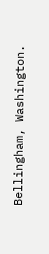Bellingham, Washington.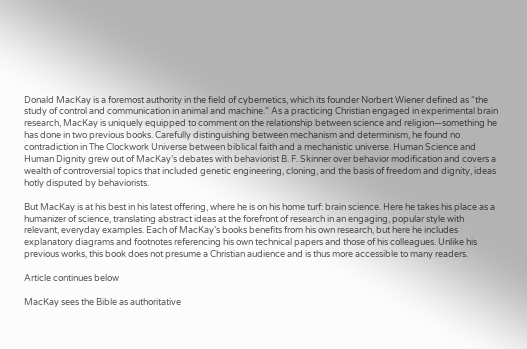Donald MacKay is a foremost authority in the field of cybernetics, which its founder Norbert Wiener defined as “the study of control and communication in animal and machine.” As a practicing Christian engaged in experimental brain research, MacKay is uniquely equipped to comment on the relationship between science and religion—something he has done in two previous books. Carefully distinguishing between mechanism and determinism, he found no contradiction in The Clockwork Universe between biblical faith and a mechanistic universe. Human Science and Human Dignity grew out of MacKay’s debates with behaviorist B. F. Skinner over behavior modification and covers a wealth of controversial topics that included genetic engineering, cloning, and the basis of freedom and dignity, ideas hotly disputed by behaviorists.

But MacKay is at his best in his latest offering, where he is on his home turf: brain science. Here he takes his place as a humanizer of science, translating abstract ideas at the forefront of research in an engaging, popular style with relevant, everyday examples. Each of MacKay’s books benefits from his own research, but here he includes explanatory diagrams and footnotes referencing his own technical papers and those of his colleagues. Unlike his previous works, this book does not presume a Christian audience and is thus more accessible to many readers.

Article continues below

MacKay sees the Bible as authoritative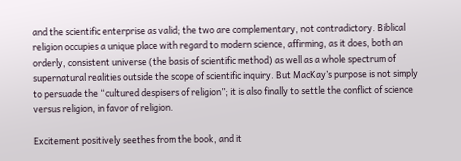and the scientific enterprise as valid; the two are complementary, not contradictory. Biblical religion occupies a unique place with regard to modern science, affirming, as it does, both an orderly, consistent universe (the basis of scientific method) as well as a whole spectrum of supernatural realities outside the scope of scientific inquiry. But MacKay’s purpose is not simply to persuade the “cultured despisers of religion”; it is also finally to settle the conflict of science versus religion, in favor of religion.

Excitement positively seethes from the book, and it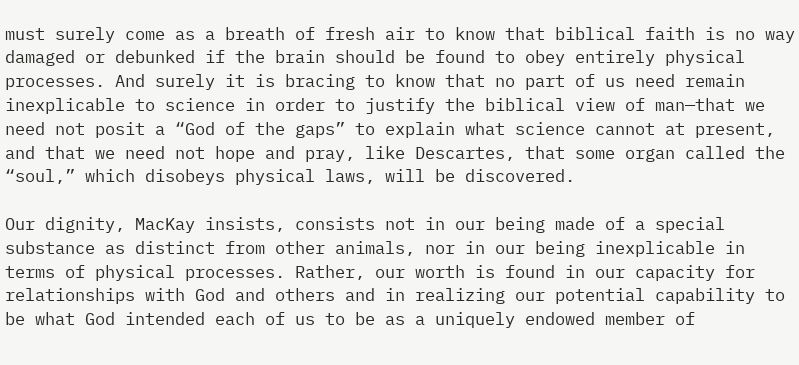must surely come as a breath of fresh air to know that biblical faith is no way damaged or debunked if the brain should be found to obey entirely physical processes. And surely it is bracing to know that no part of us need remain inexplicable to science in order to justify the biblical view of man—that we need not posit a “God of the gaps” to explain what science cannot at present, and that we need not hope and pray, like Descartes, that some organ called the “soul,” which disobeys physical laws, will be discovered.

Our dignity, MacKay insists, consists not in our being made of a special substance as distinct from other animals, nor in our being inexplicable in terms of physical processes. Rather, our worth is found in our capacity for relationships with God and others and in realizing our potential capability to be what God intended each of us to be as a uniquely endowed member of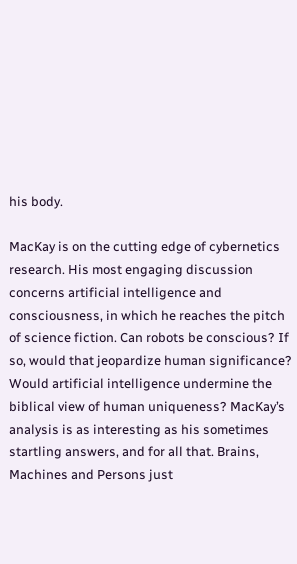his body.

MacKay is on the cutting edge of cybernetics research. His most engaging discussion concerns artificial intelligence and consciousness, in which he reaches the pitch of science fiction. Can robots be conscious? If so, would that jeopardize human significance? Would artificial intelligence undermine the biblical view of human uniqueness? MacKay’s analysis is as interesting as his sometimes startling answers, and for all that. Brains, Machines and Persons just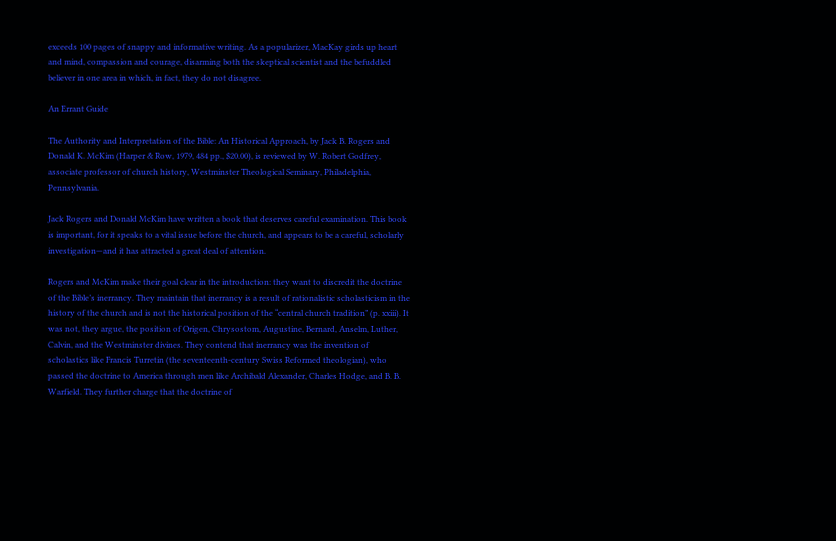exceeds 100 pages of snappy and informative writing. As a popularizer, MacKay girds up heart and mind, compassion and courage, disarming both the skeptical scientist and the befuddled believer in one area in which, in fact, they do not disagree.

An Errant Guide

The Authority and Interpretation of the Bible: An Historical Approach, by Jack B. Rogers and Donald K. McKim (Harper & Row, 1979, 484 pp., $20.00), is reviewed by W. Robert Godfrey, associate professor of church history, Westminster Theological Seminary, Philadelphia, Pennsylvania.

Jack Rogers and Donald McKim have written a book that deserves careful examination. This book is important, for it speaks to a vital issue before the church, and appears to be a careful, scholarly investigation—and it has attracted a great deal of attention.

Rogers and McKim make their goal clear in the introduction: they want to discredit the doctrine of the Bible’s inerrancy. They maintain that inerrancy is a result of rationalistic scholasticism in the history of the church and is not the historical position of the “central church tradition” (p. xxiii). It was not, they argue, the position of Origen, Chrysostom, Augustine, Bernard, Anselm, Luther, Calvin, and the Westminster divines. They contend that inerrancy was the invention of scholastics like Francis Turretin (the seventeenth-century Swiss Reformed theologian), who passed the doctrine to America through men like Archibald Alexander, Charles Hodge, and B. B. Warfield. They further charge that the doctrine of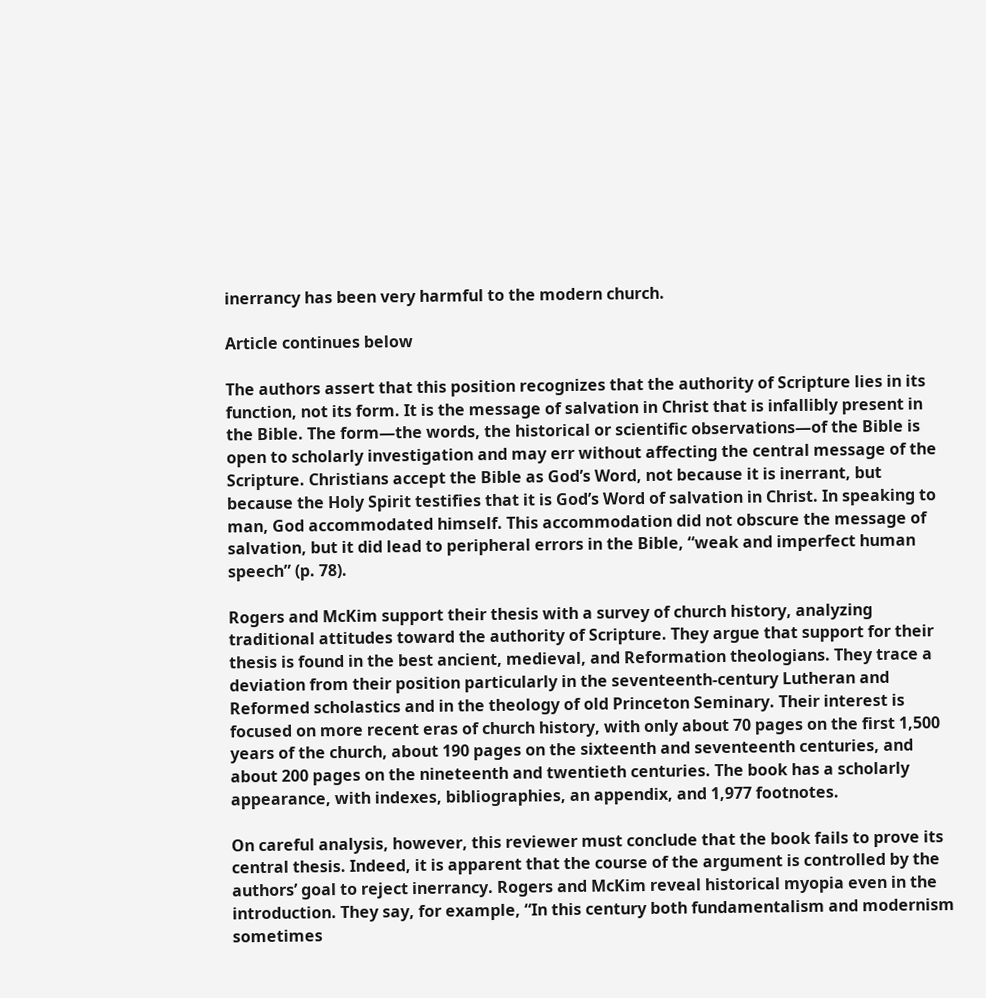inerrancy has been very harmful to the modern church.

Article continues below

The authors assert that this position recognizes that the authority of Scripture lies in its function, not its form. It is the message of salvation in Christ that is infallibly present in the Bible. The form—the words, the historical or scientific observations—of the Bible is open to scholarly investigation and may err without affecting the central message of the Scripture. Christians accept the Bible as God’s Word, not because it is inerrant, but because the Holy Spirit testifies that it is God’s Word of salvation in Christ. In speaking to man, God accommodated himself. This accommodation did not obscure the message of salvation, but it did lead to peripheral errors in the Bible, “weak and imperfect human speech” (p. 78).

Rogers and McKim support their thesis with a survey of church history, analyzing traditional attitudes toward the authority of Scripture. They argue that support for their thesis is found in the best ancient, medieval, and Reformation theologians. They trace a deviation from their position particularly in the seventeenth-century Lutheran and Reformed scholastics and in the theology of old Princeton Seminary. Their interest is focused on more recent eras of church history, with only about 70 pages on the first 1,500 years of the church, about 190 pages on the sixteenth and seventeenth centuries, and about 200 pages on the nineteenth and twentieth centuries. The book has a scholarly appearance, with indexes, bibliographies, an appendix, and 1,977 footnotes.

On careful analysis, however, this reviewer must conclude that the book fails to prove its central thesis. Indeed, it is apparent that the course of the argument is controlled by the authors’ goal to reject inerrancy. Rogers and McKim reveal historical myopia even in the introduction. They say, for example, “In this century both fundamentalism and modernism sometimes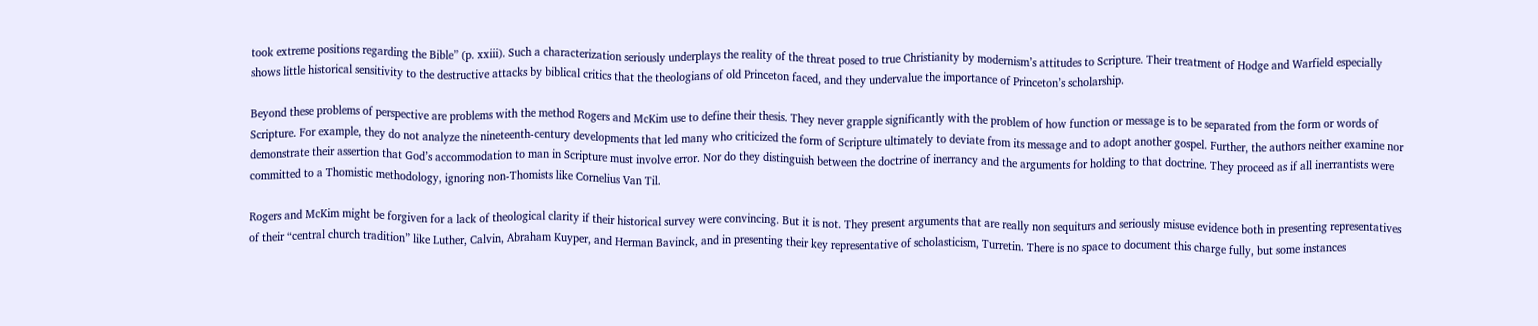took extreme positions regarding the Bible” (p. xxiii). Such a characterization seriously underplays the reality of the threat posed to true Christianity by modernism’s attitudes to Scripture. Their treatment of Hodge and Warfield especially shows little historical sensitivity to the destructive attacks by biblical critics that the theologians of old Princeton faced, and they undervalue the importance of Princeton’s scholarship.

Beyond these problems of perspective are problems with the method Rogers and McKim use to define their thesis. They never grapple significantly with the problem of how function or message is to be separated from the form or words of Scripture. For example, they do not analyze the nineteenth-century developments that led many who criticized the form of Scripture ultimately to deviate from its message and to adopt another gospel. Further, the authors neither examine nor demonstrate their assertion that God’s accommodation to man in Scripture must involve error. Nor do they distinguish between the doctrine of inerrancy and the arguments for holding to that doctrine. They proceed as if all inerrantists were committed to a Thomistic methodology, ignoring non-Thomists like Cornelius Van Til.

Rogers and McKim might be forgiven for a lack of theological clarity if their historical survey were convincing. But it is not. They present arguments that are really non sequiturs and seriously misuse evidence both in presenting representatives of their “central church tradition” like Luther, Calvin, Abraham Kuyper, and Herman Bavinck, and in presenting their key representative of scholasticism, Turretin. There is no space to document this charge fully, but some instances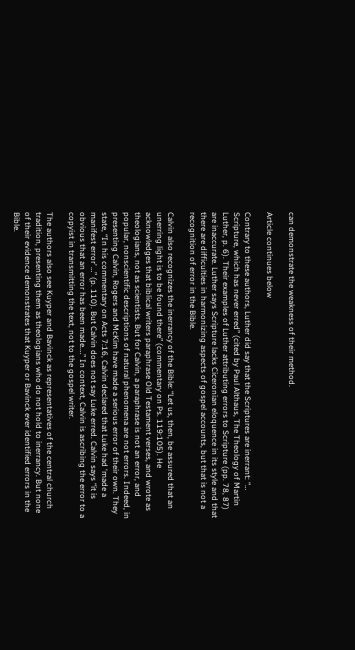can demonstrate the weakness of their method.

Article continues below

Contrary to these authors, Luther did say that the Scriptures are inerrant: “… Scripture, which has never erred” (cited by Paul Althaus, The Theology of Martin Luther, p. 6). Their examples of Luther attributing errors to Scripture (pp. 78, 87) are inaccurate. Luther says Scripture lacks Ciceronian eloquence in its style and that there are difficulties in harmonizing aspects of gospel accounts, but that is not a recognition of error in the Bible.

Calvin also recognizes the inerrancy of the Bible: “Let us, then, be assured that an unerring light is to be found there” (commentary on Ps. 119:105). He acknowledges that biblical writers paraphrase Old Testament verses, and wrote as theologians, not as scientists. But for Calvin, a paraphrase is not an error, and popular, nonscientific descriptions of natural phenomena are not errors. Indeed, in presenting Calvin, Rogers and McKim have made a serious error of their own. They state, “In his commentary on Acts 7:16, Calvin declared that Luke had ‘made a manifest error’ …” (p. 110). But Calvin does not say Luke erred. Calvin says “it is obvious that an error has been made.…” In context, Calvin is ascribing the error to a copyist in transmitting the text, not to the gospel writer.

The authors also see Kuyper and Bavinck as representatives of the central church tradition, presenting them as theologians who do not hold to inerrancy. But none of their evidence demonstrates that Kuyper or Bavinck ever identified errors in the Bible.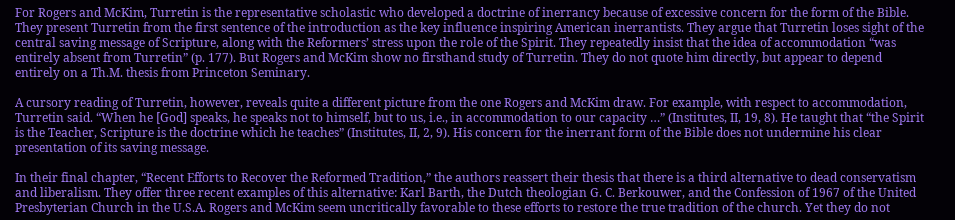For Rogers and McKim, Turretin is the representative scholastic who developed a doctrine of inerrancy because of excessive concern for the form of the Bible. They present Turretin from the first sentence of the introduction as the key influence inspiring American inerrantists. They argue that Turretin loses sight of the central saving message of Scripture, along with the Reformers’ stress upon the role of the Spirit. They repeatedly insist that the idea of accommodation “was entirely absent from Turretin” (p. 177). But Rogers and McKim show no firsthand study of Turretin. They do not quote him directly, but appear to depend entirely on a Th.M. thesis from Princeton Seminary.

A cursory reading of Turretin, however, reveals quite a different picture from the one Rogers and McKim draw. For example, with respect to accommodation, Turretin said. “When he [God] speaks, he speaks not to himself, but to us, i.e., in accommodation to our capacity …” (Institutes, II, 19, 8). He taught that “the Spirit is the Teacher, Scripture is the doctrine which he teaches” (Institutes, II, 2, 9). His concern for the inerrant form of the Bible does not undermine his clear presentation of its saving message.

In their final chapter, “Recent Efforts to Recover the Reformed Tradition,” the authors reassert their thesis that there is a third alternative to dead conservatism and liberalism. They offer three recent examples of this alternative: Karl Barth, the Dutch theologian G. C. Berkouwer, and the Confession of 1967 of the United Presbyterian Church in the U.S.A. Rogers and McKim seem uncritically favorable to these efforts to restore the true tradition of the church. Yet they do not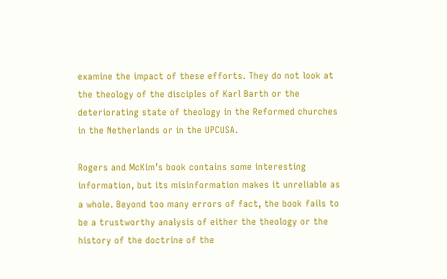examine the impact of these efforts. They do not look at the theology of the disciples of Karl Barth or the deteriorating state of theology in the Reformed churches in the Netherlands or in the UPCUSA.

Rogers and McKim’s book contains some interesting information, but its misinformation makes it unreliable as a whole. Beyond too many errors of fact, the book fails to be a trustworthy analysis of either the theology or the history of the doctrine of the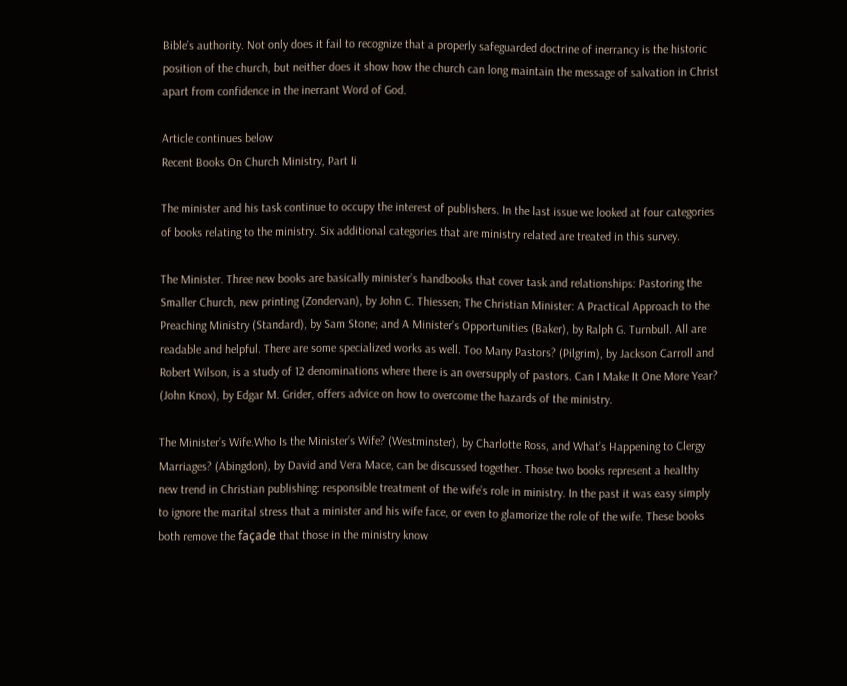Bible’s authority. Not only does it fail to recognize that a properly safeguarded doctrine of inerrancy is the historic position of the church, but neither does it show how the church can long maintain the message of salvation in Christ apart from confidence in the inerrant Word of God.

Article continues below
Recent Books On Church Ministry, Part Ii

The minister and his task continue to occupy the interest of publishers. In the last issue we looked at four categories of books relating to the ministry. Six additional categories that are ministry related are treated in this survey.

The Minister. Three new books are basically minister’s handbooks that cover task and relationships: Pastoring the Smaller Church, new printing (Zondervan), by John C. Thiessen; The Christian Minister: A Practical Approach to the Preaching Ministry (Standard), by Sam Stone; and A Minister’s Opportunities (Baker), by Ralph G. Turnbull. All are readable and helpful. There are some specialized works as well. Too Many Pastors? (Pilgrim), by Jackson Carroll and Robert Wilson, is a study of 12 denominations where there is an oversupply of pastors. Can I Make It One More Year? (John Knox), by Edgar M. Grider, offers advice on how to overcome the hazards of the ministry.

The Minister’s Wife.Who Is the Minister’s Wife? (Westminster), by Charlotte Ross, and What’s Happening to Clergy Marriages? (Abingdon), by David and Vera Mace, can be discussed together. Those two books represent a healthy new trend in Christian publishing: responsible treatment of the wife’s role in ministry. In the past it was easy simply to ignore the marital stress that a minister and his wife face, or even to glamorize the role of the wife. These books both remove the façade that those in the ministry know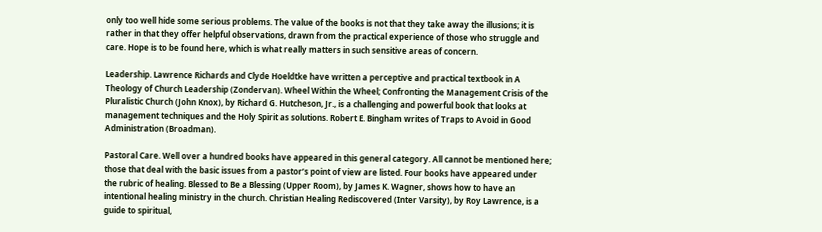only too well hide some serious problems. The value of the books is not that they take away the illusions; it is rather in that they offer helpful observations, drawn from the practical experience of those who struggle and care. Hope is to be found here, which is what really matters in such sensitive areas of concern.

Leadership. Lawrence Richards and Clyde Hoeldtke have written a perceptive and practical textbook in A Theology of Church Leadership (Zondervan). Wheel Within the Wheel; Confronting the Management Crisis of the Pluralistic Church (John Knox), by Richard G. Hutcheson, Jr., is a challenging and powerful book that looks at management techniques and the Holy Spirit as solutions. Robert E. Bingham writes of Traps to Avoid in Good Administration (Broadman).

Pastoral Care. Well over a hundred books have appeared in this general category. All cannot be mentioned here; those that deal with the basic issues from a pastor’s point of view are listed. Four books have appeared under the rubric of healing. Blessed to Be a Blessing (Upper Room), by James K. Wagner, shows how to have an intentional healing ministry in the church. Christian Healing Rediscovered (Inter Varsity), by Roy Lawrence, is a guide to spiritual,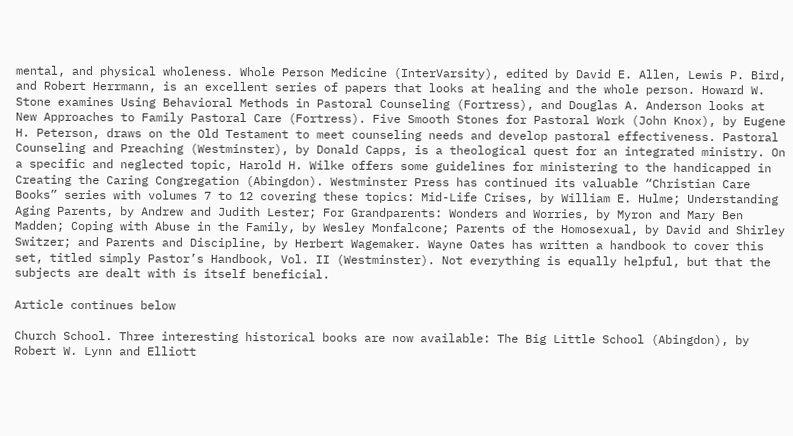mental, and physical wholeness. Whole Person Medicine (InterVarsity), edited by David E. Allen, Lewis P. Bird, and Robert Herrmann, is an excellent series of papers that looks at healing and the whole person. Howard W. Stone examines Using Behavioral Methods in Pastoral Counseling (Fortress), and Douglas A. Anderson looks at New Approaches to Family Pastoral Care (Fortress). Five Smooth Stones for Pastoral Work (John Knox), by Eugene H. Peterson, draws on the Old Testament to meet counseling needs and develop pastoral effectiveness. Pastoral Counseling and Preaching (Westminster), by Donald Capps, is a theological quest for an integrated ministry. On a specific and neglected topic, Harold H. Wilke offers some guidelines for ministering to the handicapped in Creating the Caring Congregation (Abingdon). Westminster Press has continued its valuable “Christian Care Books” series with volumes 7 to 12 covering these topics: Mid-Life Crises, by William E. Hulme; Understanding Aging Parents, by Andrew and Judith Lester; For Grandparents: Wonders and Worries, by Myron and Mary Ben Madden; Coping with Abuse in the Family, by Wesley Monfalcone; Parents of the Homosexual, by David and Shirley Switzer; and Parents and Discipline, by Herbert Wagemaker. Wayne Oates has written a handbook to cover this set, titled simply Pastor’s Handbook, Vol. II (Westminster). Not everything is equally helpful, but that the subjects are dealt with is itself beneficial.

Article continues below

Church School. Three interesting historical books are now available: The Big Little School (Abingdon), by Robert W. Lynn and Elliott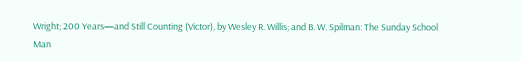Wright; 200 Years—and Still Counting (Victor), by Wesley R. Willis; and B. W. Spilman: The Sunday School Man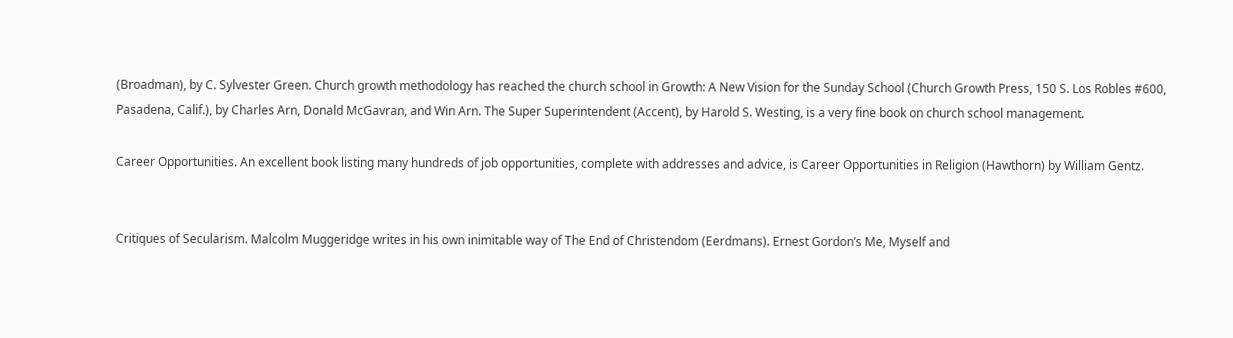(Broadman), by C. Sylvester Green. Church growth methodology has reached the church school in Growth: A New Vision for the Sunday School (Church Growth Press, 150 S. Los Robles #600, Pasadena, Calif.), by Charles Arn, Donald McGavran, and Win Arn. The Super Superintendent (Accent), by Harold S. Westing, is a very fine book on church school management.

Career Opportunities. An excellent book listing many hundreds of job opportunities, complete with addresses and advice, is Career Opportunities in Religion (Hawthorn) by William Gentz.


Critiques of Secularism. Malcolm Muggeridge writes in his own inimitable way of The End of Christendom (Eerdmans). Ernest Gordon’s Me, Myself and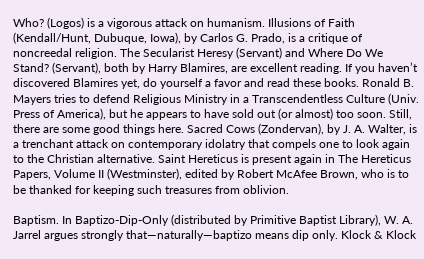Who? (Logos) is a vigorous attack on humanism. Illusions of Faith (Kendall/Hunt, Dubuque, Iowa), by Carlos G. Prado, is a critique of noncreedal religion. The Secularist Heresy (Servant) and Where Do We Stand? (Servant), both by Harry Blamires, are excellent reading. If you haven’t discovered Blamires yet, do yourself a favor and read these books. Ronald B. Mayers tries to defend Religious Ministry in a Transcendentless Culture (Univ. Press of America), but he appears to have sold out (or almost) too soon. Still, there are some good things here. Sacred Cows (Zondervan), by J. A. Walter, is a trenchant attack on contemporary idolatry that compels one to look again to the Christian alternative. Saint Hereticus is present again in The Hereticus Papers, Volume II (Westminster), edited by Robert McAfee Brown, who is to be thanked for keeping such treasures from oblivion.

Baptism. In Baptizo-Dip-Only (distributed by Primitive Baptist Library), W. A. Jarrel argues strongly that—naturally—baptizo means dip only. Klock & Klock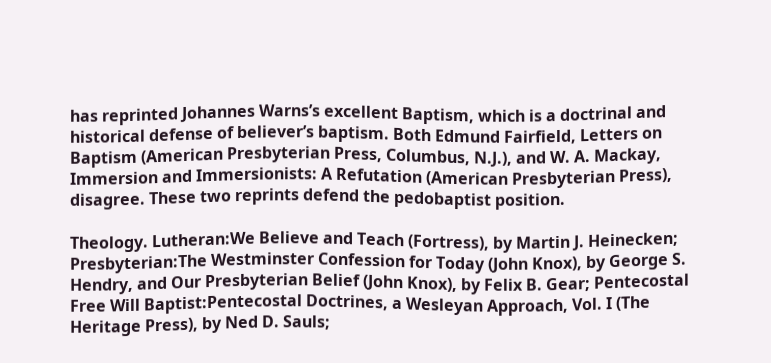has reprinted Johannes Warns’s excellent Baptism, which is a doctrinal and historical defense of believer’s baptism. Both Edmund Fairfield, Letters on Baptism (American Presbyterian Press, Columbus, N.J.), and W. A. Mackay, Immersion and Immersionists: A Refutation (American Presbyterian Press), disagree. These two reprints defend the pedobaptist position.

Theology. Lutheran:We Believe and Teach (Fortress), by Martin J. Heinecken; Presbyterian:The Westminster Confession for Today (John Knox), by George S. Hendry, and Our Presbyterian Belief (John Knox), by Felix B. Gear; Pentecostal Free Will Baptist:Pentecostal Doctrines, a Wesleyan Approach, Vol. I (The Heritage Press), by Ned D. Sauls;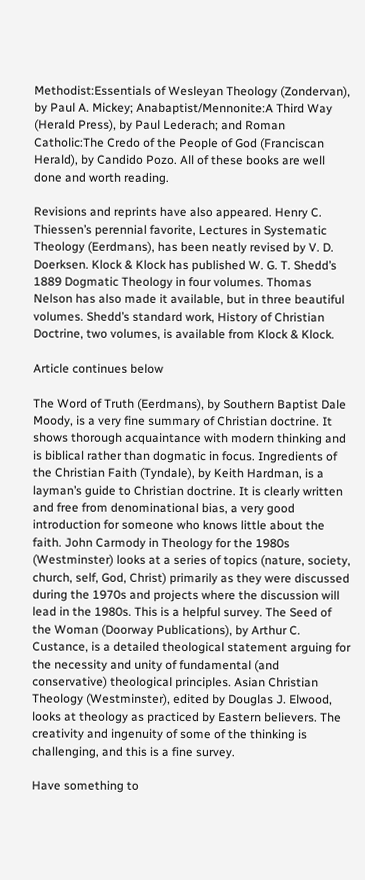Methodist:Essentials of Wesleyan Theology (Zondervan), by Paul A. Mickey; Anabaptist/Mennonite:A Third Way (Herald Press), by Paul Lederach; and Roman Catholic:The Credo of the People of God (Franciscan Herald), by Candido Pozo. All of these books are well done and worth reading.

Revisions and reprints have also appeared. Henry C. Thiessen’s perennial favorite, Lectures in Systematic Theology (Eerdmans), has been neatly revised by V. D. Doerksen. Klock & Klock has published W. G. T. Shedd’s 1889 Dogmatic Theology in four volumes. Thomas Nelson has also made it available, but in three beautiful volumes. Shedd’s standard work, History of Christian Doctrine, two volumes, is available from Klock & Klock.

Article continues below

The Word of Truth (Eerdmans), by Southern Baptist Dale Moody, is a very fine summary of Christian doctrine. It shows thorough acquaintance with modern thinking and is biblical rather than dogmatic in focus. Ingredients of the Christian Faith (Tyndale), by Keith Hardman, is a layman’s guide to Christian doctrine. It is clearly written and free from denominational bias, a very good introduction for someone who knows little about the faith. John Carmody in Theology for the 1980s (Westminster) looks at a series of topics (nature, society, church, self, God, Christ) primarily as they were discussed during the 1970s and projects where the discussion will lead in the 1980s. This is a helpful survey. The Seed of the Woman (Doorway Publications), by Arthur C. Custance, is a detailed theological statement arguing for the necessity and unity of fundamental (and conservative) theological principles. Asian Christian Theology (Westminster), edited by Douglas J. Elwood, looks at theology as practiced by Eastern believers. The creativity and ingenuity of some of the thinking is challenging, and this is a fine survey.

Have something to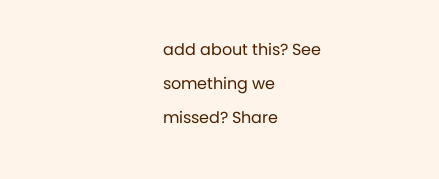add about this? See something we missed? Share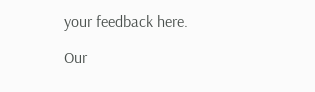your feedback here.

Our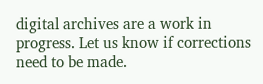digital archives are a work in progress. Let us know if corrections need to be made.